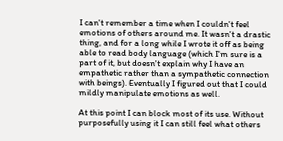I can't remember a time when I couldn't feel emotions of others around me. It wasn't a drastic thing, and for a long while I wrote it off as being able to read body language (which I'm sure is a part of it, but doesn't explain why I have an empathetic rather than a sympathetic connection with beings). Eventually I figured out that I could mildly manipulate emotions as well.

At this point I can block most of its use. Without purposefully using it I can still feel what others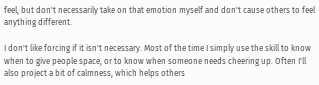feel, but don't necessarily take on that emotion myself and don't cause others to feel anything different.

I don't like forcing if it isn't necessary. Most of the time I simply use the skill to know when to give people space, or to know when someone needs cheering up. Often I'll also project a bit of calmness, which helps others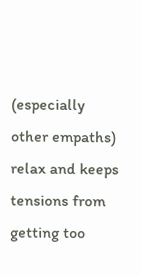(especially other empaths) relax and keeps tensions from getting too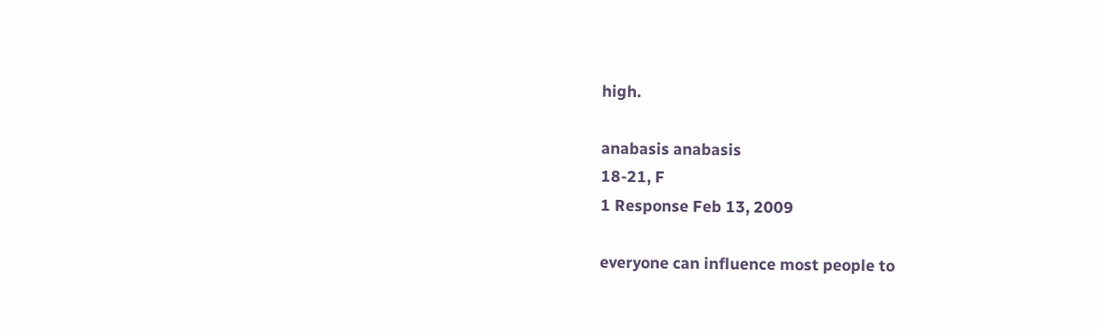high.

anabasis anabasis
18-21, F
1 Response Feb 13, 2009

everyone can influence most people to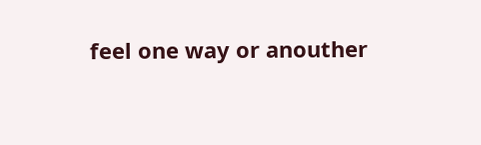feel one way or anouther